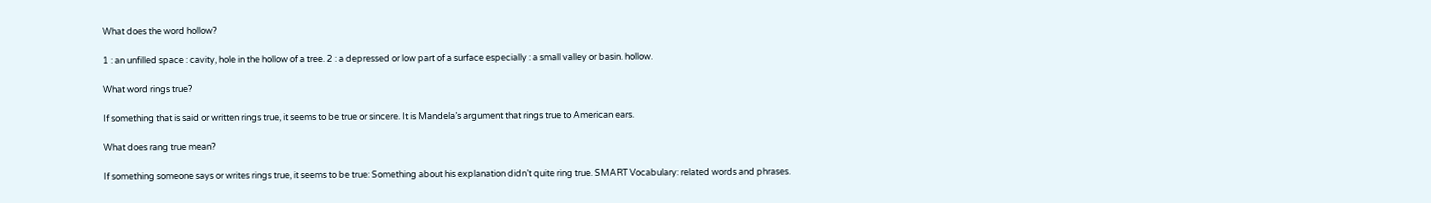What does the word hollow?

1 : an unfilled space : cavity, hole in the hollow of a tree. 2 : a depressed or low part of a surface especially : a small valley or basin. hollow.

What word rings true?

If something that is said or written rings true, it seems to be true or sincere. It is Mandela’s argument that rings true to American ears.

What does rang true mean?

If something someone says or writes rings true, it seems to be true: Something about his explanation didn’t quite ring true. SMART Vocabulary: related words and phrases.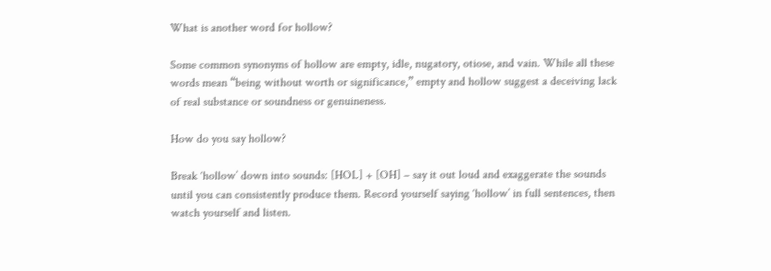What is another word for hollow?

Some common synonyms of hollow are empty, idle, nugatory, otiose, and vain. While all these words mean “being without worth or significance,” empty and hollow suggest a deceiving lack of real substance or soundness or genuineness.

How do you say hollow?

Break ‘hollow’ down into sounds: [HOL] + [OH] – say it out loud and exaggerate the sounds until you can consistently produce them. Record yourself saying ‘hollow’ in full sentences, then watch yourself and listen.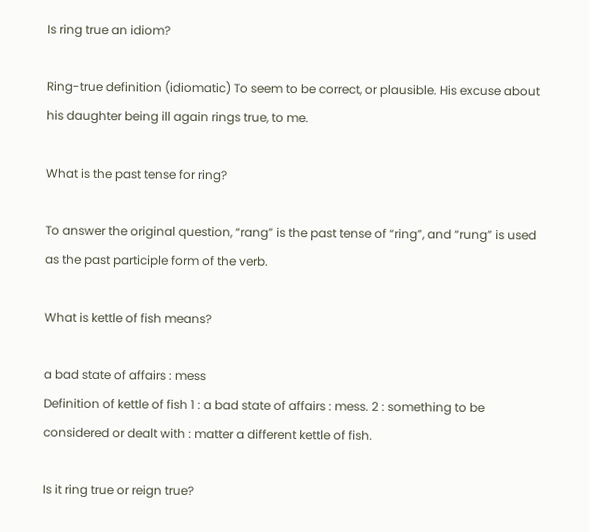Is ring true an idiom?

Ring-true definition (idiomatic) To seem to be correct, or plausible. His excuse about his daughter being ill again rings true, to me.

What is the past tense for ring?

To answer the original question, “rang” is the past tense of “ring”, and “rung” is used as the past participle form of the verb.

What is kettle of fish means?

a bad state of affairs : mess
Definition of kettle of fish 1 : a bad state of affairs : mess. 2 : something to be considered or dealt with : matter a different kettle of fish.

Is it ring true or reign true?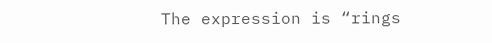The expression is “rings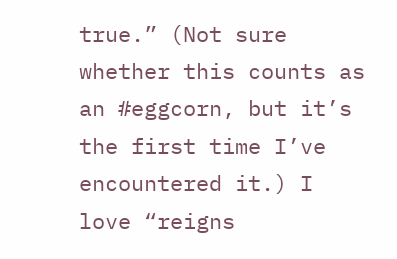true.” (Not sure whether this counts as an #eggcorn, but it’s the first time I’ve encountered it.) I love “reigns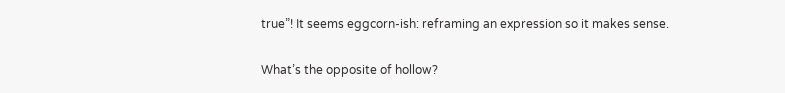true”! It seems eggcorn-ish: reframing an expression so it makes sense.

What’s the opposite of hollow?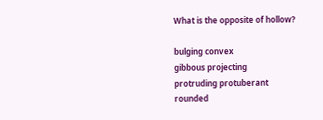What is the opposite of hollow?

bulging convex
gibbous projecting
protruding protuberant
rounded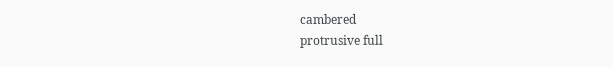cambered
protrusive full